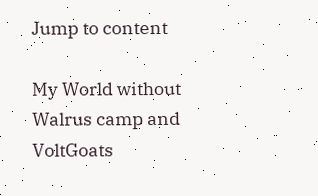Jump to content

My World without Walrus camp and VoltGoats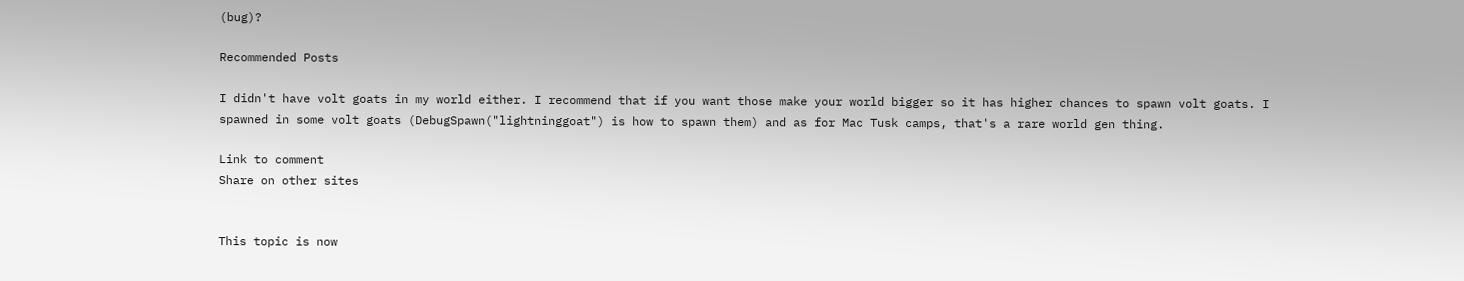(bug)?

Recommended Posts

I didn't have volt goats in my world either. I recommend that if you want those make your world bigger so it has higher chances to spawn volt goats. I spawned in some volt goats (DebugSpawn("lightninggoat") is how to spawn them) and as for Mac Tusk camps, that's a rare world gen thing.

Link to comment
Share on other sites


This topic is now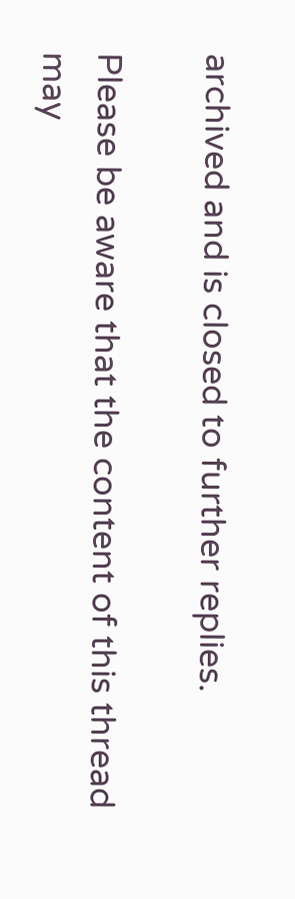archived and is closed to further replies.

Please be aware that the content of this thread may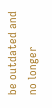be outdated and no longer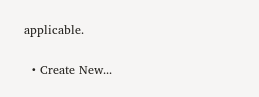applicable.

  • Create New...